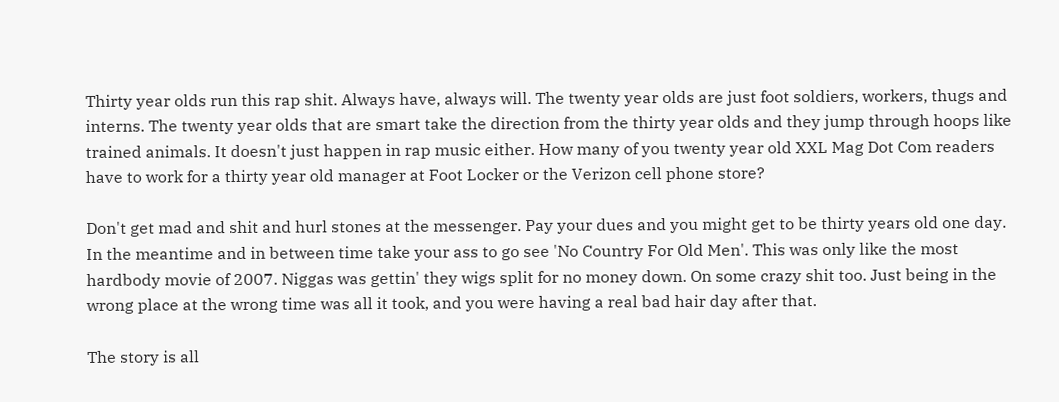Thirty year olds run this rap shit. Always have, always will. The twenty year olds are just foot soldiers, workers, thugs and interns. The twenty year olds that are smart take the direction from the thirty year olds and they jump through hoops like trained animals. It doesn't just happen in rap music either. How many of you twenty year old XXL Mag Dot Com readers have to work for a thirty year old manager at Foot Locker or the Verizon cell phone store?

Don't get mad and shit and hurl stones at the messenger. Pay your dues and you might get to be thirty years old one day. In the meantime and in between time take your ass to go see 'No Country For Old Men'. This was only like the most hardbody movie of 2007. Niggas was gettin' they wigs split for no money down. On some crazy shit too. Just being in the wrong place at the wrong time was all it took, and you were having a real bad hair day after that.

The story is all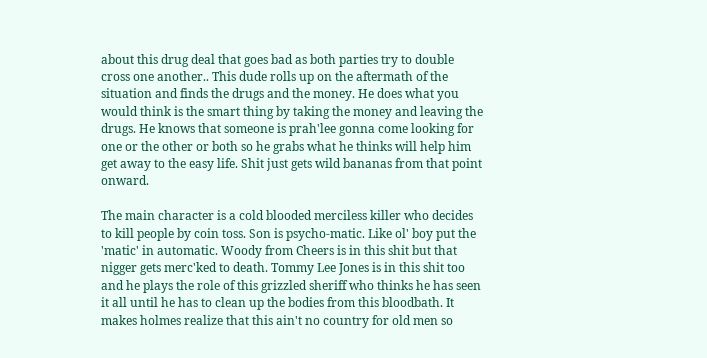about this drug deal that goes bad as both parties try to double cross one another.. This dude rolls up on the aftermath of the situation and finds the drugs and the money. He does what you would think is the smart thing by taking the money and leaving the drugs. He knows that someone is prah'lee gonna come looking for one or the other or both so he grabs what he thinks will help him get away to the easy life. Shit just gets wild bananas from that point onward.

The main character is a cold blooded merciless killer who decides to kill people by coin toss. Son is psycho-matic. Like ol' boy put the 'matic' in automatic. Woody from Cheers is in this shit but that nigger gets merc'ked to death. Tommy Lee Jones is in this shit too and he plays the role of this grizzled sheriff who thinks he has seen it all until he has to clean up the bodies from this bloodbath. It makes holmes realize that this ain't no country for old men so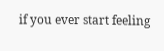if you ever start feeling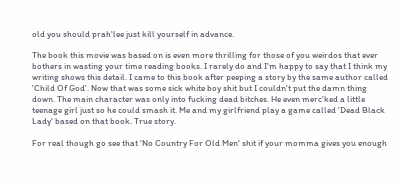old you should prah'lee just kill yourself in advance.

The book this movie was based on is even more thrilling for those of you weirdos that ever bothers in wasting your time reading books. I rarely do and I'm happy to say that I think my writing shows this detail. I came to this book after peeping a story by the same author called 'Child Of God'. Now that was some sick white boy shit but I couldn't put the damn thing down. The main character was only into fucking dead bitches. He even merc'ked a little teenage girl just so he could smash it. Me and my girlfriend play a game called 'Dead Black Lady' based on that book. True story.

For real though go see that 'No Country For Old Men' shit if your momma gives you enough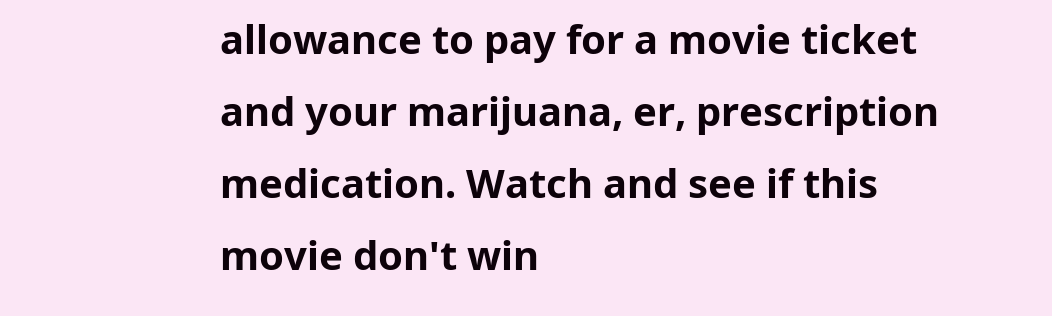allowance to pay for a movie ticket and your marijuana, er, prescription medication. Watch and see if this movie don't win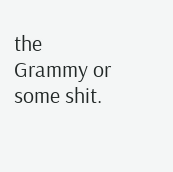the Grammy or some shit.